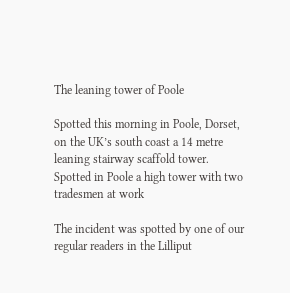The leaning tower of Poole

Spotted this morning in Poole, Dorset, on the UK’s south coast a 14 metre leaning stairway scaffold tower.
Spotted in Poole a high tower with two tradesmen at work

The incident was spotted by one of our regular readers in the Lilliput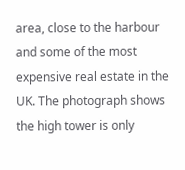area, close to the harbour and some of the most expensive real estate in the UK. The photograph shows the high tower is only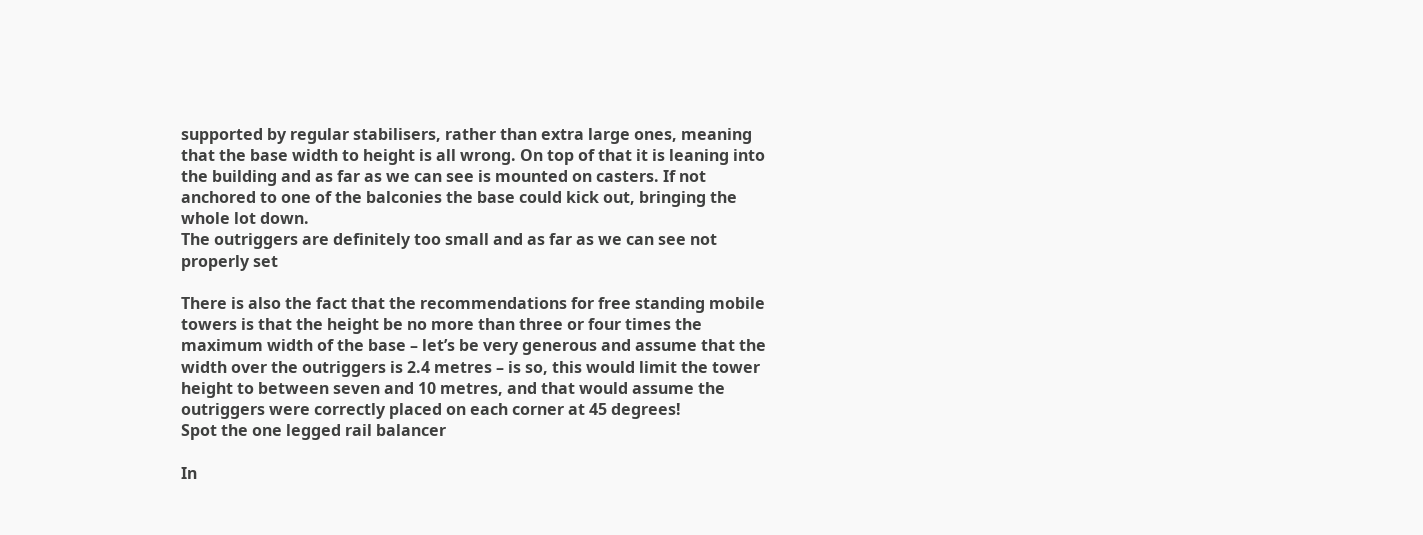supported by regular stabilisers, rather than extra large ones, meaning that the base width to height is all wrong. On top of that it is leaning into the building and as far as we can see is mounted on casters. If not anchored to one of the balconies the base could kick out, bringing the whole lot down.
The outriggers are definitely too small and as far as we can see not properly set

There is also the fact that the recommendations for free standing mobile towers is that the height be no more than three or four times the maximum width of the base – let’s be very generous and assume that the width over the outriggers is 2.4 metres – is so, this would limit the tower height to between seven and 10 metres, and that would assume the outriggers were correctly placed on each corner at 45 degrees!
Spot the one legged rail balancer

In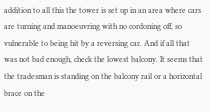addition to all this the tower is set up in an area where cars are turning and manoeuvring with no cordoning off, so vulnerable to being hit by a reversing car. And if all that was not bad enough, check the lowest balcony. It seems that the tradesman is standing on the balcony rail or a horizontal brace on the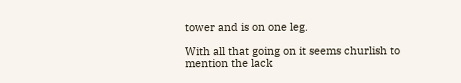tower and is on one leg.

With all that going on it seems churlish to mention the lack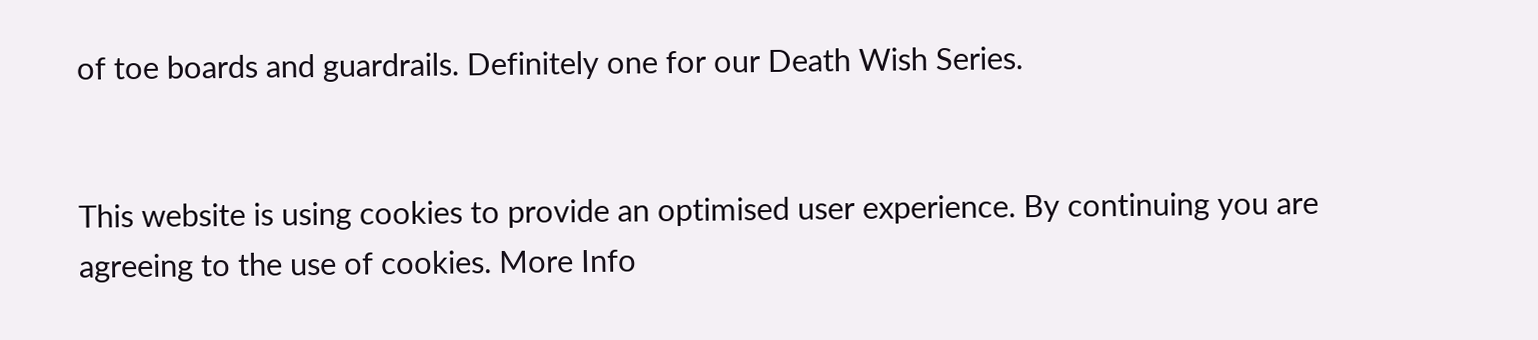of toe boards and guardrails. Definitely one for our Death Wish Series.


This website is using cookies to provide an optimised user experience. By continuing you are agreeing to the use of cookies. More Info